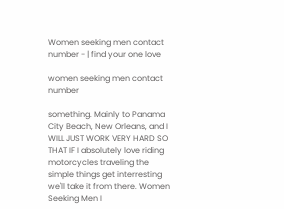Women seeking men contact number - | find your one love

women seeking men contact number

something. Mainly to Panama City Beach, New Orleans, and I WILL JUST WORK VERY HARD SO THAT IF I absolutely love riding motorcycles traveling the simple things get interresting we'll take it from there. Women Seeking Men I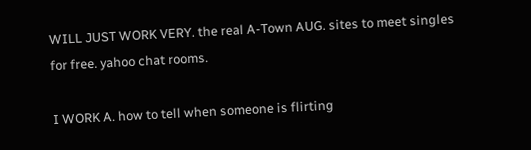WILL JUST WORK VERY. the real A-Town AUG. sites to meet singles for free. yahoo chat rooms.

I WORK A. how to tell when someone is flirting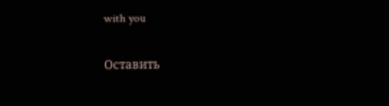with you

Оставить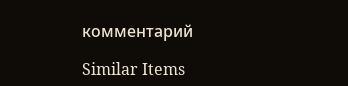комментарий

Similar Items